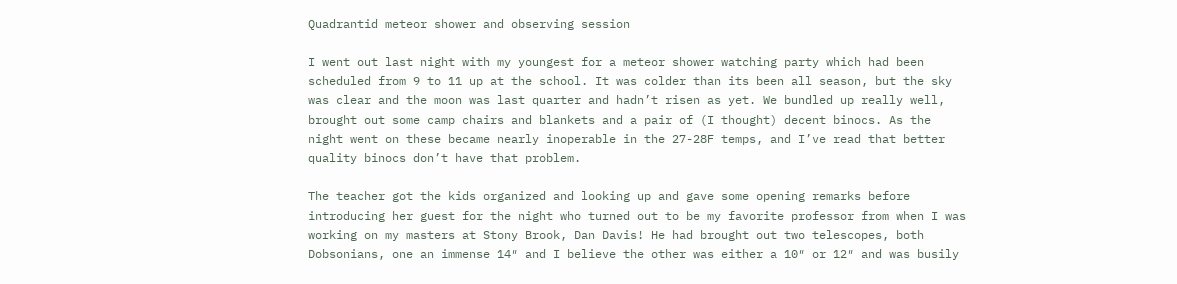Quadrantid meteor shower and observing session

I went out last night with my youngest for a meteor shower watching party which had been scheduled from 9 to 11 up at the school. It was colder than its been all season, but the sky was clear and the moon was last quarter and hadn’t risen as yet. We bundled up really well, brought out some camp chairs and blankets and a pair of (I thought) decent binocs. As the night went on these became nearly inoperable in the 27-28F temps, and I’ve read that better quality binocs don’t have that problem.

The teacher got the kids organized and looking up and gave some opening remarks before introducing her guest for the night who turned out to be my favorite professor from when I was working on my masters at Stony Brook, Dan Davis! He had brought out two telescopes, both Dobsonians, one an immense 14″ and I believe the other was either a 10″ or 12″ and was busily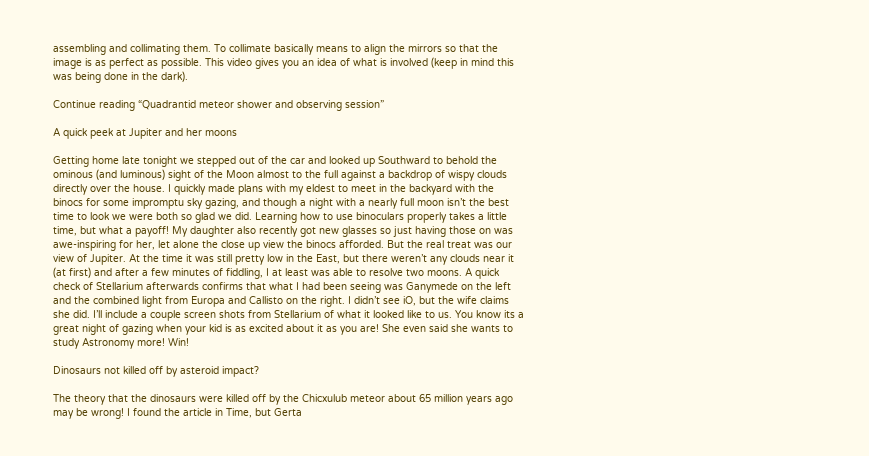assembling and collimating them. To collimate basically means to align the mirrors so that the image is as perfect as possible. This video gives you an idea of what is involved (keep in mind this was being done in the dark).

Continue reading “Quadrantid meteor shower and observing session”

A quick peek at Jupiter and her moons

Getting home late tonight we stepped out of the car and looked up Southward to behold the ominous (and luminous) sight of the Moon almost to the full against a backdrop of wispy clouds directly over the house. I quickly made plans with my eldest to meet in the backyard with the binocs for some impromptu sky gazing, and though a night with a nearly full moon isn’t the best time to look we were both so glad we did. Learning how to use binoculars properly takes a little time, but what a payoff! My daughter also recently got new glasses so just having those on was awe-inspiring for her, let alone the close up view the binocs afforded. But the real treat was our view of Jupiter. At the time it was still pretty low in the East, but there weren’t any clouds near it (at first) and after a few minutes of fiddling, I at least was able to resolve two moons. A quick check of Stellarium afterwards confirms that what I had been seeing was Ganymede on the left and the combined light from Europa and Callisto on the right. I didn’t see iO, but the wife claims she did. I’ll include a couple screen shots from Stellarium of what it looked like to us. You know its a great night of gazing when your kid is as excited about it as you are! She even said she wants to study Astronomy more! Win!

Dinosaurs not killed off by asteroid impact?

The theory that the dinosaurs were killed off by the Chicxulub meteor about 65 million years ago may be wrong! I found the article in Time, but Gerta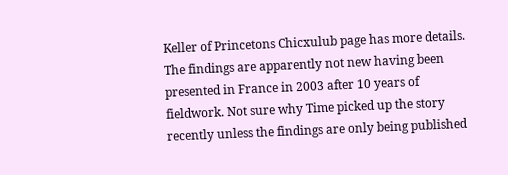Keller of Princetons Chicxulub page has more details. The findings are apparently not new having been presented in France in 2003 after 10 years of fieldwork. Not sure why Time picked up the story recently unless the findings are only being published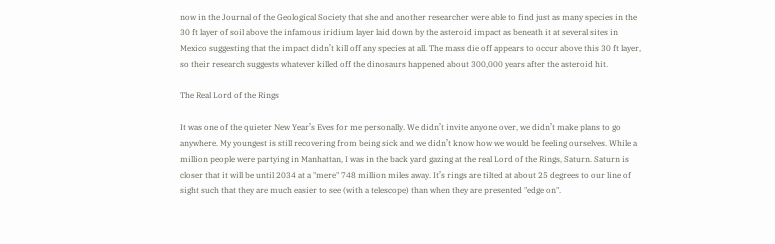now in the Journal of the Geological Society that she and another researcher were able to find just as many species in the 30 ft layer of soil above the infamous iridium layer laid down by the asteroid impact as beneath it at several sites in Mexico suggesting that the impact didn’t kill off any species at all. The mass die off appears to occur above this 30 ft layer, so their research suggests whatever killed off the dinosaurs happened about 300,000 years after the asteroid hit.

The Real Lord of the Rings

It was one of the quieter New Year’s Eves for me personally. We didn’t invite anyone over, we didn’t make plans to go anywhere. My youngest is still recovering from being sick and we didn’t know how we would be feeling ourselves. While a million people were partying in Manhattan, I was in the back yard gazing at the real Lord of the Rings, Saturn. Saturn is closer that it will be until 2034 at a "mere" 748 million miles away. It’s rings are tilted at about 25 degrees to our line of sight such that they are much easier to see (with a telescope) than when they are presented "edge on".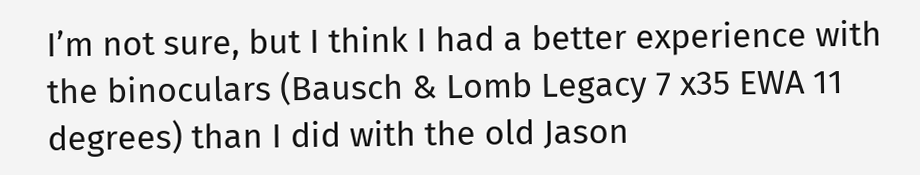I’m not sure, but I think I had a better experience with the binoculars (Bausch & Lomb Legacy 7 x35 EWA 11 degrees) than I did with the old Jason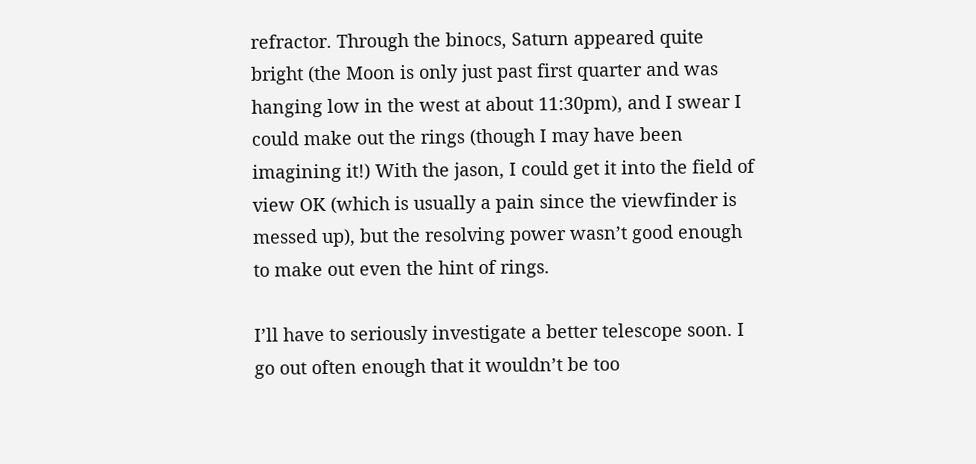refractor. Through the binocs, Saturn appeared quite bright (the Moon is only just past first quarter and was hanging low in the west at about 11:30pm), and I swear I could make out the rings (though I may have been imagining it!) With the jason, I could get it into the field of view OK (which is usually a pain since the viewfinder is messed up), but the resolving power wasn’t good enough to make out even the hint of rings.

I’ll have to seriously investigate a better telescope soon. I go out often enough that it wouldn’t be too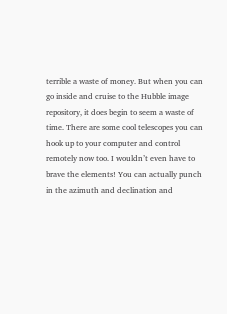terrible a waste of money. But when you can go inside and cruise to the Hubble image repository, it does begin to seem a waste of time. There are some cool telescopes you can hook up to your computer and control remotely now too. I wouldn’t even have to brave the elements! You can actually punch in the azimuth and declination and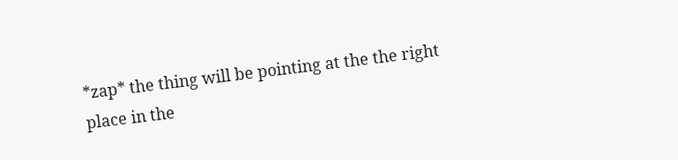*zap* the thing will be pointing at the the right place in the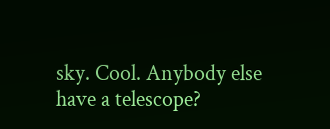sky. Cool. Anybody else have a telescope?